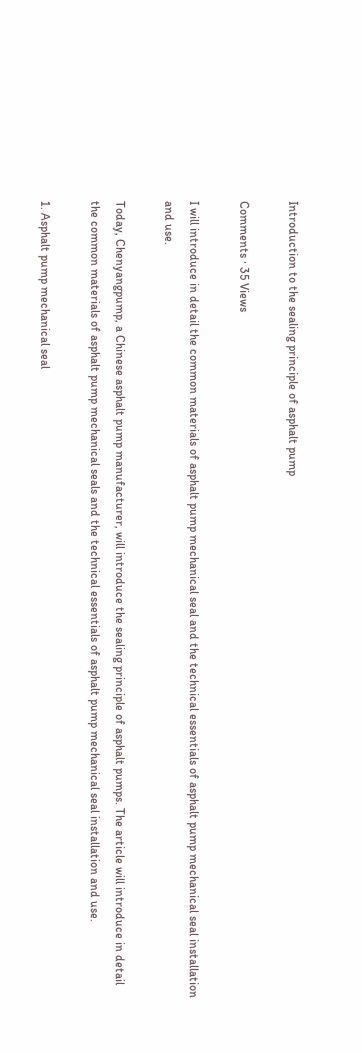Introduction to the sealing principle of asphalt pump

Comments · 35 Views

I will introduce in detail the common materials of asphalt pump mechanical seal and the technical essentials of asphalt pump mechanical seal installation and use.

Today, Chenyangpump, a Chinese asphalt pump manufacturer, will introduce the sealing principle of asphalt pumps. The article will introduce in detail the common materials of asphalt pump mechanical seals and the technical essentials of asphalt pump mechanical seal installation and use.

1. Asphalt pump mechanical seal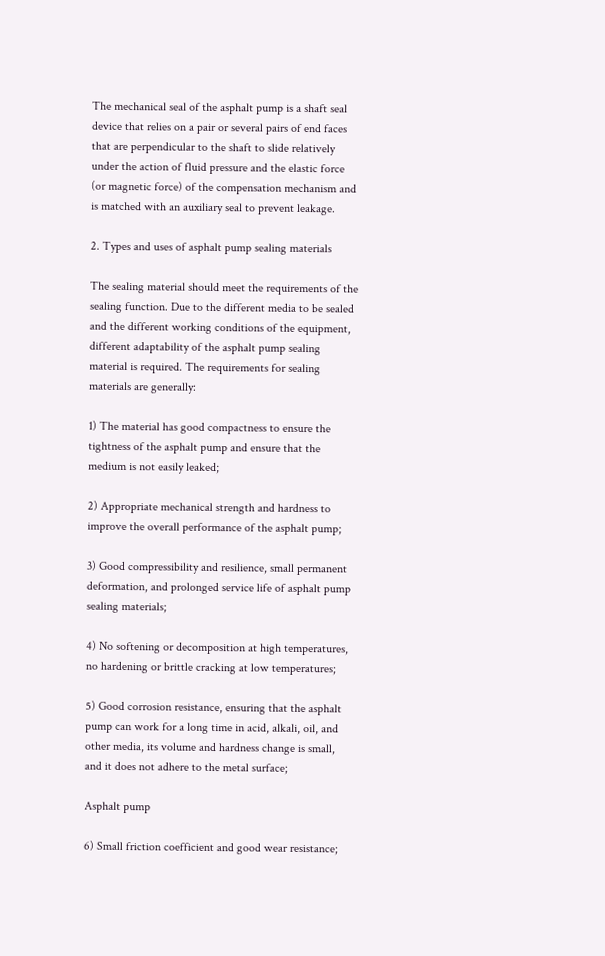The mechanical seal of the asphalt pump is a shaft seal device that relies on a pair or several pairs of end faces that are perpendicular to the shaft to slide relatively under the action of fluid pressure and the elastic force (or magnetic force) of the compensation mechanism and is matched with an auxiliary seal to prevent leakage.

2. Types and uses of asphalt pump sealing materials

The sealing material should meet the requirements of the sealing function. Due to the different media to be sealed and the different working conditions of the equipment, different adaptability of the asphalt pump sealing material is required. The requirements for sealing materials are generally:

1) The material has good compactness to ensure the tightness of the asphalt pump and ensure that the medium is not easily leaked;

2) Appropriate mechanical strength and hardness to improve the overall performance of the asphalt pump;

3) Good compressibility and resilience, small permanent deformation, and prolonged service life of asphalt pump sealing materials;

4) No softening or decomposition at high temperatures, no hardening or brittle cracking at low temperatures;

5) Good corrosion resistance, ensuring that the asphalt pump can work for a long time in acid, alkali, oil, and other media, its volume and hardness change is small, and it does not adhere to the metal surface;

Asphalt pump

6) Small friction coefficient and good wear resistance;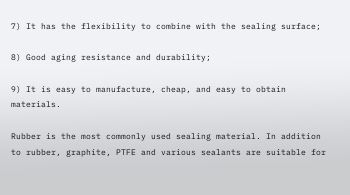7) It has the flexibility to combine with the sealing surface;

8) Good aging resistance and durability;

9) It is easy to manufacture, cheap, and easy to obtain materials.

Rubber is the most commonly used sealing material. In addition to rubber, graphite, PTFE and various sealants are suitable for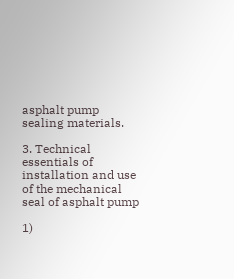asphalt pump sealing materials.

3. Technical essentials of installation and use of the mechanical seal of asphalt pump

1)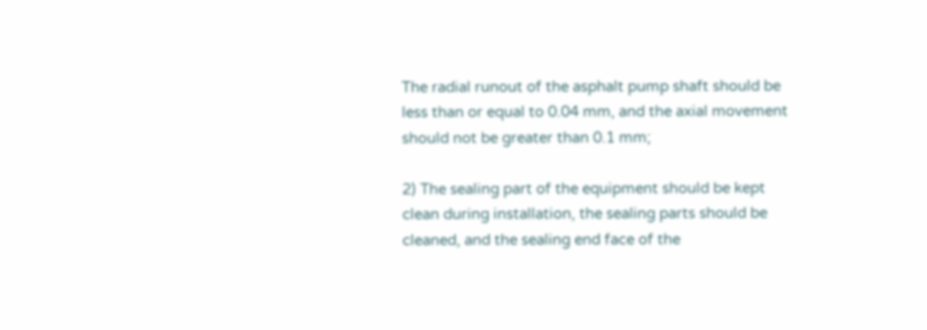The radial runout of the asphalt pump shaft should be less than or equal to 0.04 mm, and the axial movement should not be greater than 0.1 mm;

2) The sealing part of the equipment should be kept clean during installation, the sealing parts should be cleaned, and the sealing end face of the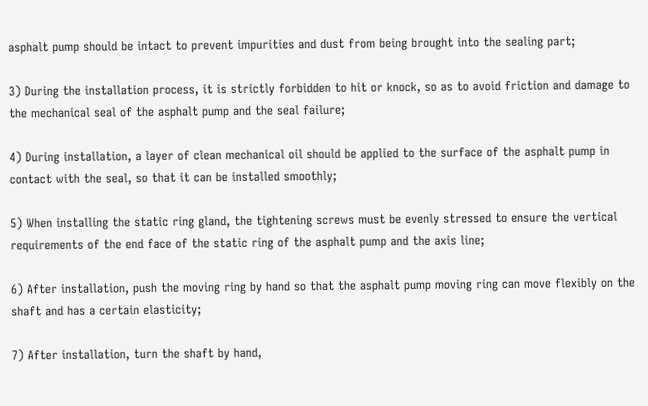asphalt pump should be intact to prevent impurities and dust from being brought into the sealing part;

3) During the installation process, it is strictly forbidden to hit or knock, so as to avoid friction and damage to the mechanical seal of the asphalt pump and the seal failure;

4) During installation, a layer of clean mechanical oil should be applied to the surface of the asphalt pump in contact with the seal, so that it can be installed smoothly;

5) When installing the static ring gland, the tightening screws must be evenly stressed to ensure the vertical requirements of the end face of the static ring of the asphalt pump and the axis line;

6) After installation, push the moving ring by hand so that the asphalt pump moving ring can move flexibly on the shaft and has a certain elasticity;

7) After installation, turn the shaft by hand,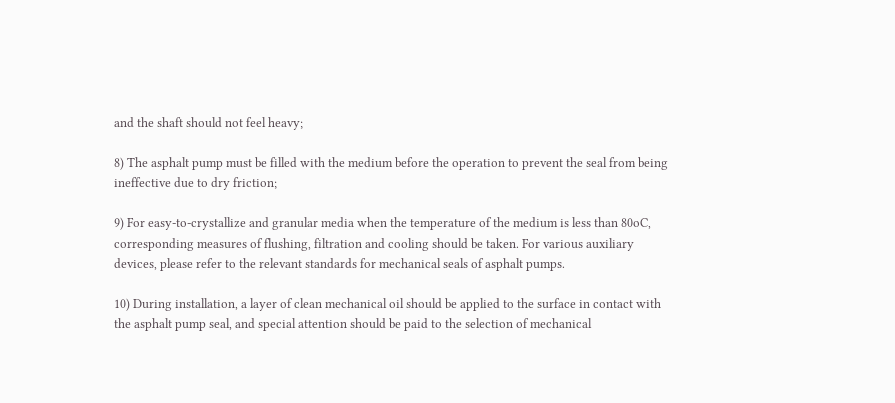and the shaft should not feel heavy;

8) The asphalt pump must be filled with the medium before the operation to prevent the seal from being ineffective due to dry friction;

9) For easy-to-crystallize and granular media when the temperature of the medium is less than 80oC, corresponding measures of flushing, filtration and cooling should be taken. For various auxiliary devices, please refer to the relevant standards for mechanical seals of asphalt pumps.

10) During installation, a layer of clean mechanical oil should be applied to the surface in contact with the asphalt pump seal, and special attention should be paid to the selection of mechanical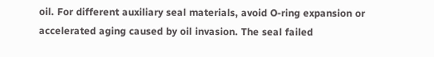oil. For different auxiliary seal materials, avoid O-ring expansion or accelerated aging caused by oil invasion. The seal failed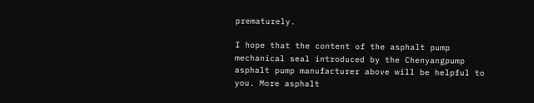prematurely.

I hope that the content of the asphalt pump mechanical seal introduced by the Chenyangpump asphalt pump manufacturer above will be helpful to you. More asphalt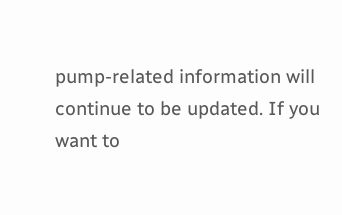pump-related information will continue to be updated. If you want to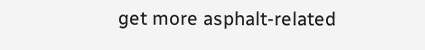get more asphalt-related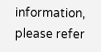information, please refer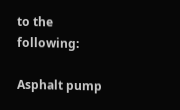to the following:

Asphalt pump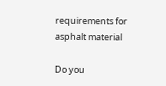requirements for asphalt material

Do you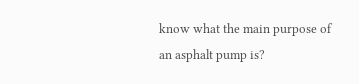know what the main purpose of an asphalt pump is?